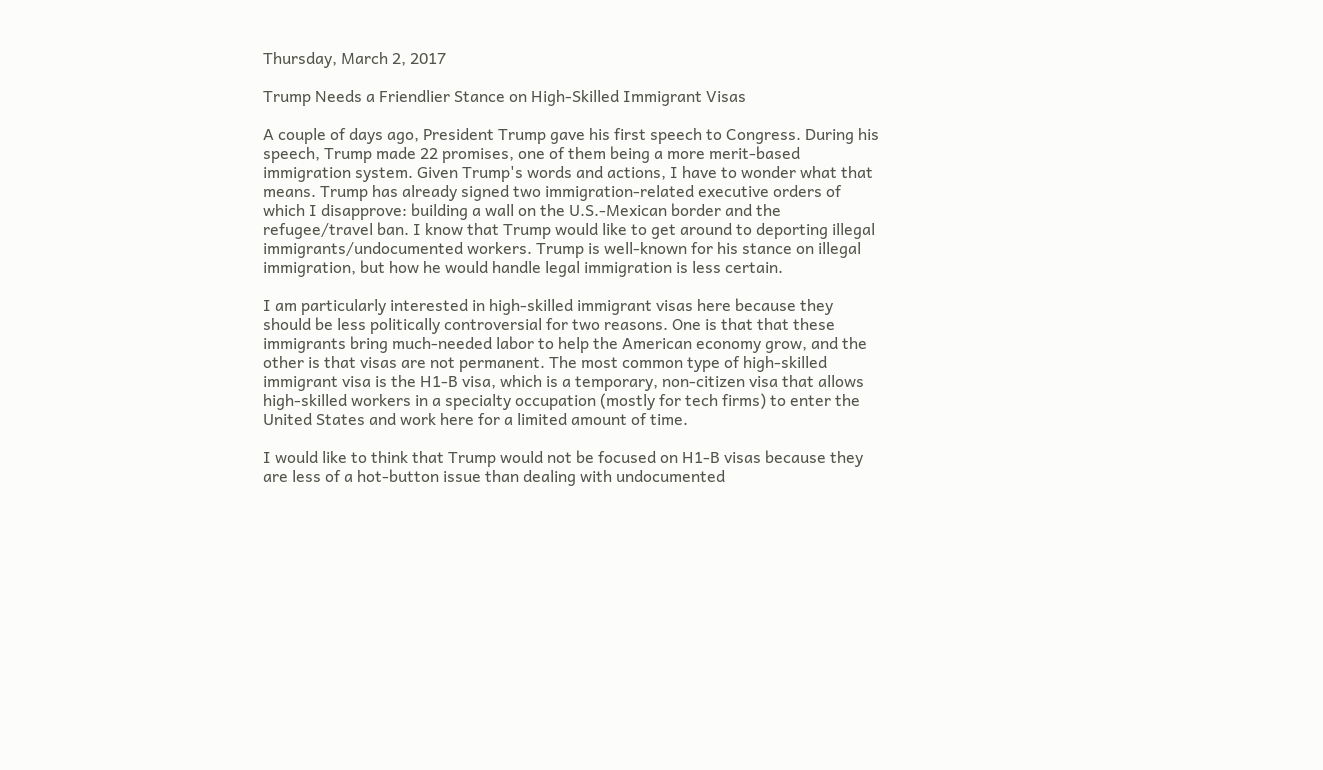Thursday, March 2, 2017

Trump Needs a Friendlier Stance on High-Skilled Immigrant Visas

A couple of days ago, President Trump gave his first speech to Congress. During his speech, Trump made 22 promises, one of them being a more merit-based immigration system. Given Trump's words and actions, I have to wonder what that means. Trump has already signed two immigration-related executive orders of which I disapprove: building a wall on the U.S.-Mexican border and the refugee/travel ban. I know that Trump would like to get around to deporting illegal immigrants/undocumented workers. Trump is well-known for his stance on illegal immigration, but how he would handle legal immigration is less certain.

I am particularly interested in high-skilled immigrant visas here because they should be less politically controversial for two reasons. One is that that these immigrants bring much-needed labor to help the American economy grow, and the other is that visas are not permanent. The most common type of high-skilled immigrant visa is the H1-B visa, which is a temporary, non-citizen visa that allows high-skilled workers in a specialty occupation (mostly for tech firms) to enter the United States and work here for a limited amount of time.

I would like to think that Trump would not be focused on H1-B visas because they are less of a hot-button issue than dealing with undocumented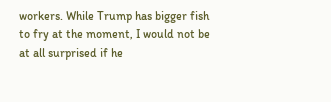workers. While Trump has bigger fish to fry at the moment, I would not be at all surprised if he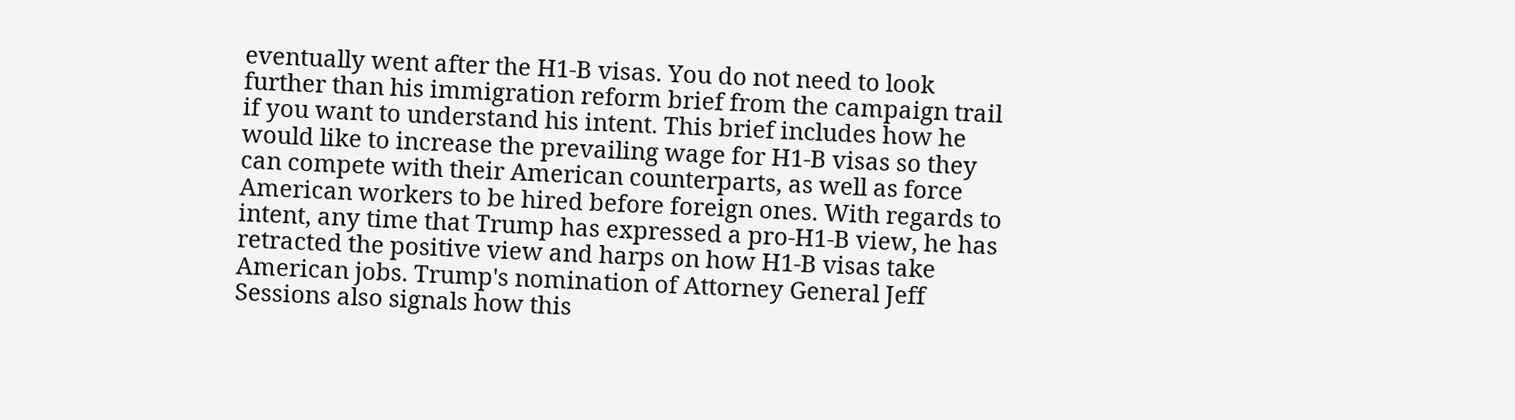eventually went after the H1-B visas. You do not need to look further than his immigration reform brief from the campaign trail if you want to understand his intent. This brief includes how he would like to increase the prevailing wage for H1-B visas so they can compete with their American counterparts, as well as force American workers to be hired before foreign ones. With regards to intent, any time that Trump has expressed a pro-H1-B view, he has retracted the positive view and harps on how H1-B visas take American jobs. Trump's nomination of Attorney General Jeff Sessions also signals how this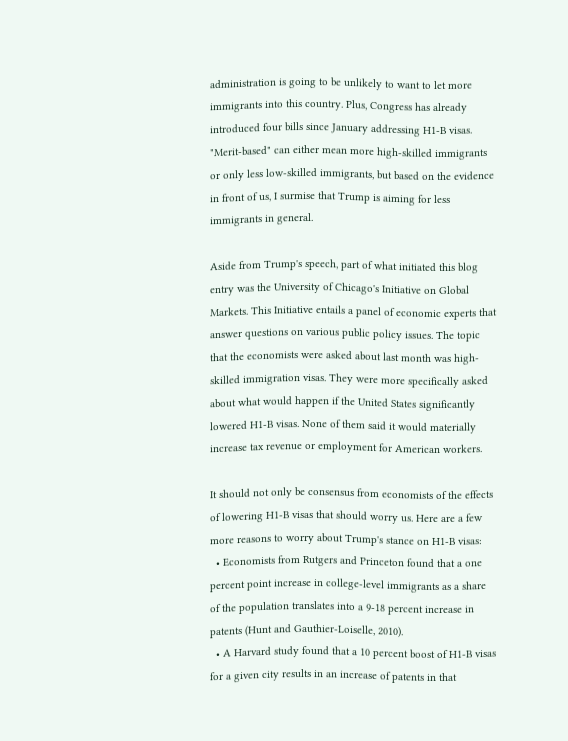administration is going to be unlikely to want to let more immigrants into this country. Plus, Congress has already introduced four bills since January addressing H1-B visas. "Merit-based" can either mean more high-skilled immigrants or only less low-skilled immigrants, but based on the evidence in front of us, I surmise that Trump is aiming for less immigrants in general.

Aside from Trump's speech, part of what initiated this blog entry was the University of Chicago's Initiative on Global Markets. This Initiative entails a panel of economic experts that answer questions on various public policy issues. The topic that the economists were asked about last month was high-skilled immigration visas. They were more specifically asked about what would happen if the United States significantly lowered H1-B visas. None of them said it would materially increase tax revenue or employment for American workers.

It should not only be consensus from economists of the effects of lowering H1-B visas that should worry us. Here are a few more reasons to worry about Trump's stance on H1-B visas:
  • Economists from Rutgers and Princeton found that a one percent point increase in college-level immigrants as a share of the population translates into a 9-18 percent increase in patents (Hunt and Gauthier-Loiselle, 2010).
  • A Harvard study found that a 10 percent boost of H1-B visas for a given city results in an increase of patents in that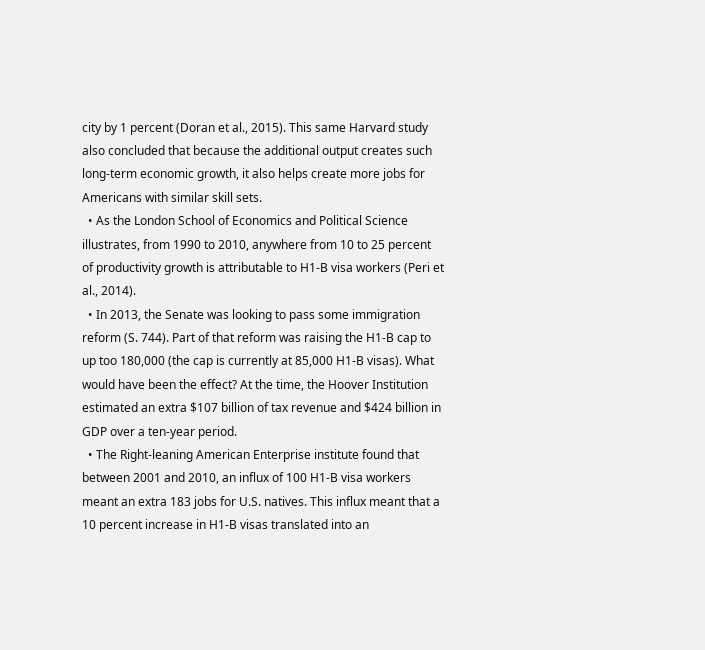city by 1 percent (Doran et al., 2015). This same Harvard study also concluded that because the additional output creates such long-term economic growth, it also helps create more jobs for Americans with similar skill sets.
  • As the London School of Economics and Political Science illustrates, from 1990 to 2010, anywhere from 10 to 25 percent of productivity growth is attributable to H1-B visa workers (Peri et al., 2014).
  • In 2013, the Senate was looking to pass some immigration reform (S. 744). Part of that reform was raising the H1-B cap to up too 180,000 (the cap is currently at 85,000 H1-B visas). What would have been the effect? At the time, the Hoover Institution estimated an extra $107 billion of tax revenue and $424 billion in GDP over a ten-year period.
  • The Right-leaning American Enterprise institute found that between 2001 and 2010, an influx of 100 H1-B visa workers meant an extra 183 jobs for U.S. natives. This influx meant that a 10 percent increase in H1-B visas translated into an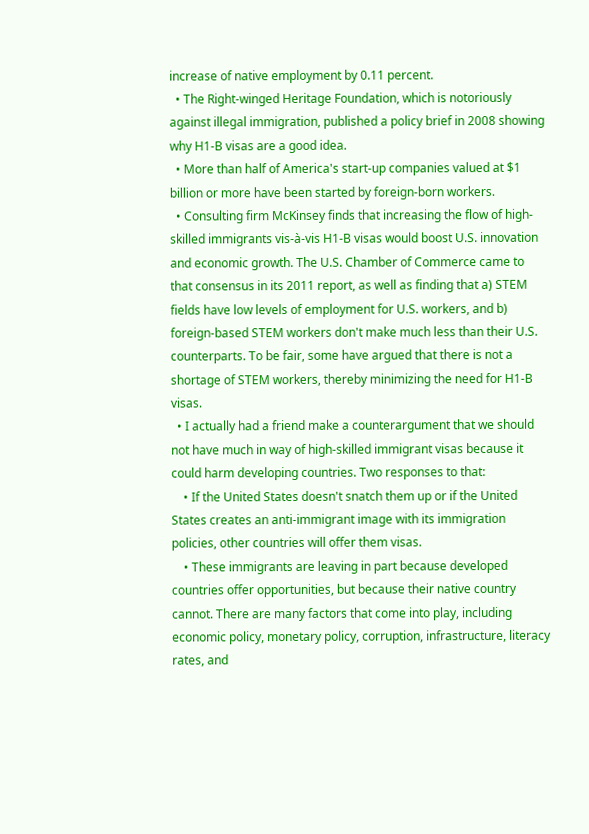increase of native employment by 0.11 percent.
  • The Right-winged Heritage Foundation, which is notoriously against illegal immigration, published a policy brief in 2008 showing why H1-B visas are a good idea.
  • More than half of America's start-up companies valued at $1 billion or more have been started by foreign-born workers.
  • Consulting firm McKinsey finds that increasing the flow of high-skilled immigrants vis-à-vis H1-B visas would boost U.S. innovation and economic growth. The U.S. Chamber of Commerce came to that consensus in its 2011 report, as well as finding that a) STEM fields have low levels of employment for U.S. workers, and b) foreign-based STEM workers don't make much less than their U.S. counterparts. To be fair, some have argued that there is not a shortage of STEM workers, thereby minimizing the need for H1-B visas.
  • I actually had a friend make a counterargument that we should not have much in way of high-skilled immigrant visas because it could harm developing countries. Two responses to that:
    • If the United States doesn't snatch them up or if the United States creates an anti-immigrant image with its immigration policies, other countries will offer them visas.
    • These immigrants are leaving in part because developed countries offer opportunities, but because their native country cannot. There are many factors that come into play, including economic policy, monetary policy, corruption, infrastructure, literacy rates, and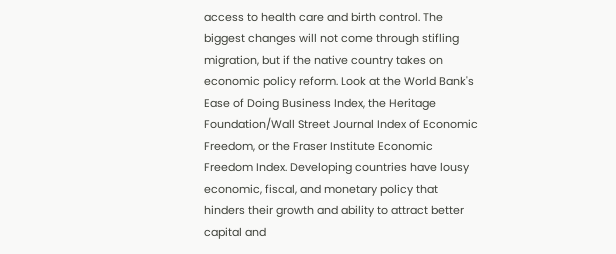access to health care and birth control. The biggest changes will not come through stifling migration, but if the native country takes on economic policy reform. Look at the World Bank's Ease of Doing Business Index, the Heritage Foundation/Wall Street Journal Index of Economic Freedom, or the Fraser Institute Economic Freedom Index. Developing countries have lousy economic, fiscal, and monetary policy that hinders their growth and ability to attract better capital and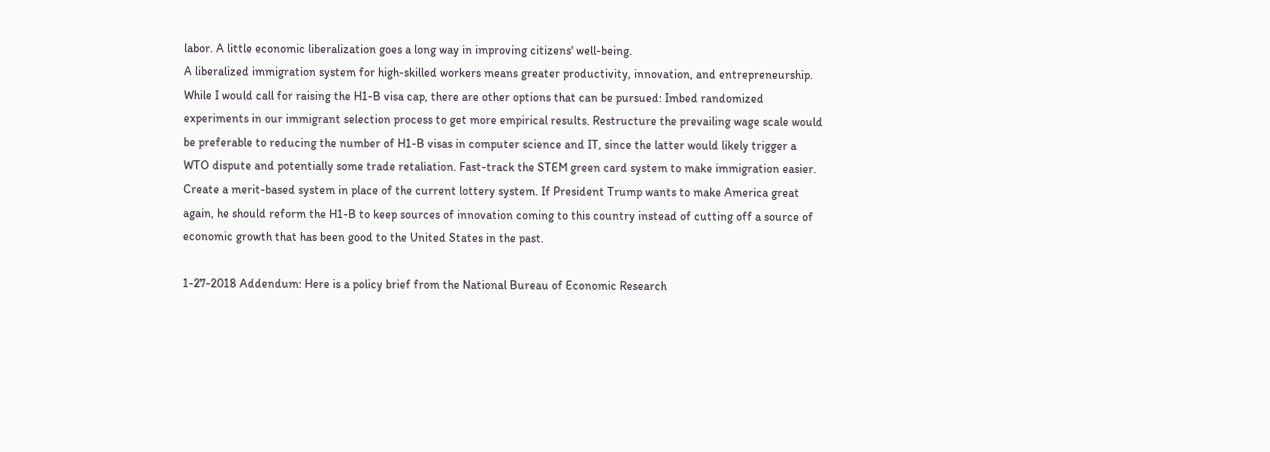labor. A little economic liberalization goes a long way in improving citizens' well-being.
A liberalized immigration system for high-skilled workers means greater productivity, innovation, and entrepreneurship. While I would call for raising the H1-B visa cap, there are other options that can be pursued: Imbed randomized experiments in our immigrant selection process to get more empirical results. Restructure the prevailing wage scale would be preferable to reducing the number of H1-B visas in computer science and IT, since the latter would likely trigger a WTO dispute and potentially some trade retaliation. Fast-track the STEM green card system to make immigration easier. Create a merit-based system in place of the current lottery system. If President Trump wants to make America great again, he should reform the H1-B to keep sources of innovation coming to this country instead of cutting off a source of economic growth that has been good to the United States in the past.

1-27-2018 Addendum: Here is a policy brief from the National Bureau of Economic Research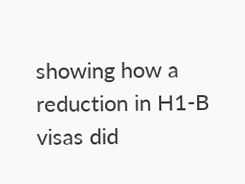showing how a reduction in H1-B visas did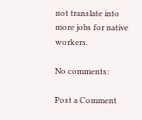not translate into more jobs for native workers.

No comments:

Post a Comment